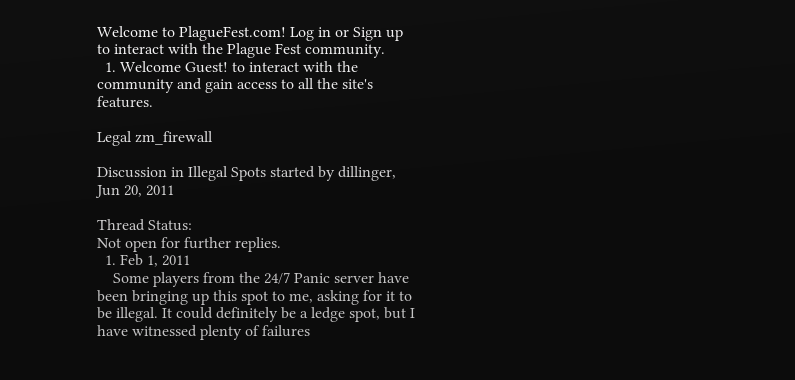Welcome to PlagueFest.com! Log in or Sign up to interact with the Plague Fest community.
  1. Welcome Guest! to interact with the community and gain access to all the site's features.

Legal zm_firewall

Discussion in Illegal Spots started by dillinger, Jun 20, 2011

Thread Status:
Not open for further replies.
  1. Feb 1, 2011
    Some players from the 24/7 Panic server have been bringing up this spot to me, asking for it to be illegal. It could definitely be a ledge spot, but I have witnessed plenty of failures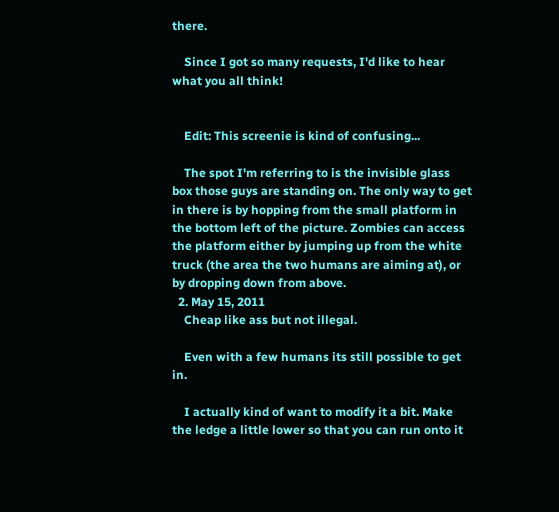there.

    Since I got so many requests, I'd like to hear what you all think!


    Edit: This screenie is kind of confusing...

    The spot I'm referring to is the invisible glass box those guys are standing on. The only way to get in there is by hopping from the small platform in the bottom left of the picture. Zombies can access the platform either by jumping up from the white truck (the area the two humans are aiming at), or by dropping down from above.
  2. May 15, 2011
    Cheap like ass but not illegal.

    Even with a few humans its still possible to get in.

    I actually kind of want to modify it a bit. Make the ledge a little lower so that you can run onto it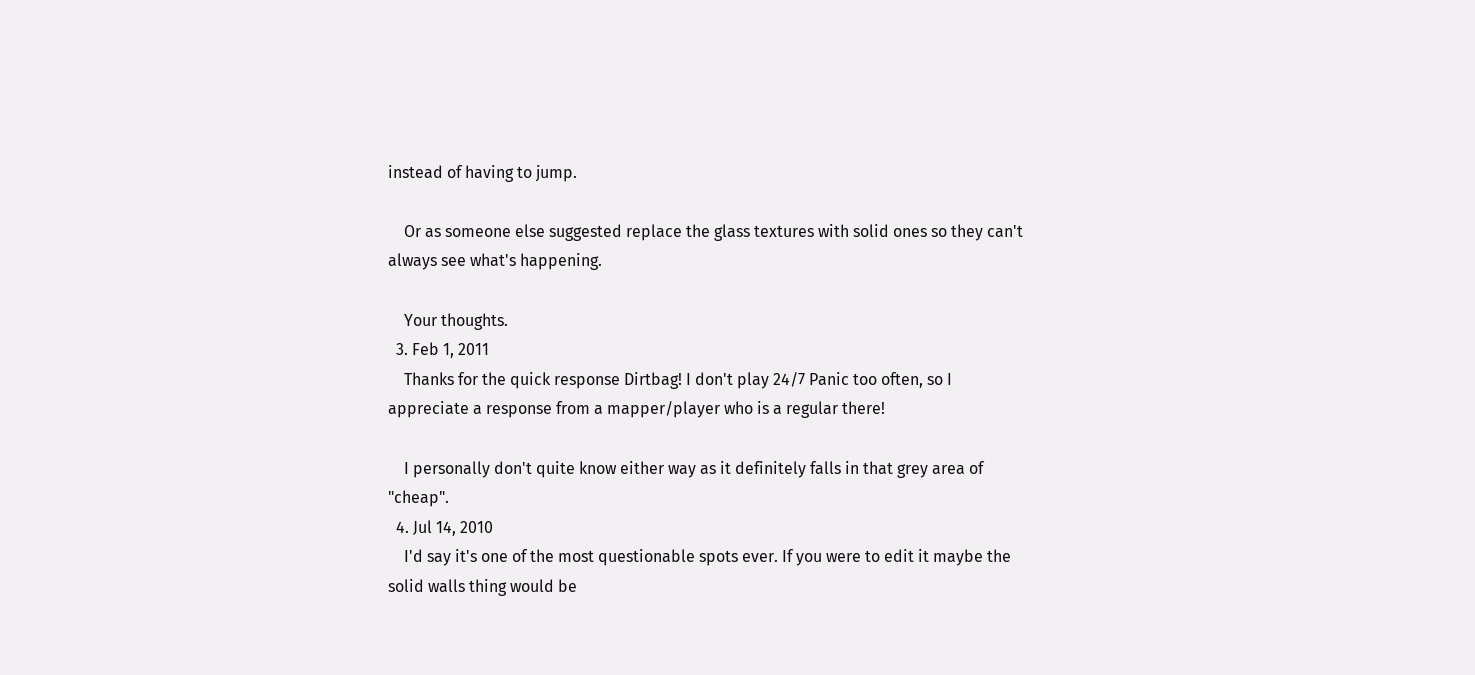instead of having to jump.

    Or as someone else suggested replace the glass textures with solid ones so they can't always see what's happening.

    Your thoughts.
  3. Feb 1, 2011
    Thanks for the quick response Dirtbag! I don't play 24/7 Panic too often, so I appreciate a response from a mapper/player who is a regular there!

    I personally don't quite know either way as it definitely falls in that grey area of "cheap".
  4. Jul 14, 2010
    I'd say it's one of the most questionable spots ever. If you were to edit it maybe the solid walls thing would be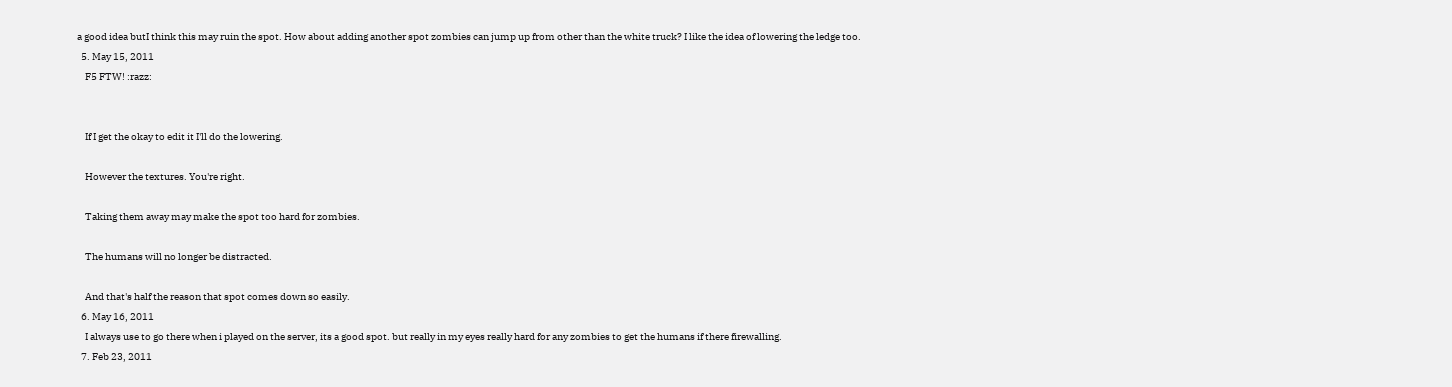a good idea butI think this may ruin the spot. How about adding another spot zombies can jump up from other than the white truck? I like the idea of lowering the ledge too.
  5. May 15, 2011
    F5 FTW! :razz:


    If I get the okay to edit it I'll do the lowering.

    However the textures. You're right.

    Taking them away may make the spot too hard for zombies.

    The humans will no longer be distracted.

    And that's half the reason that spot comes down so easily.
  6. May 16, 2011
    I always use to go there when i played on the server, its a good spot. but really in my eyes really hard for any zombies to get the humans if there firewalling.
  7. Feb 23, 2011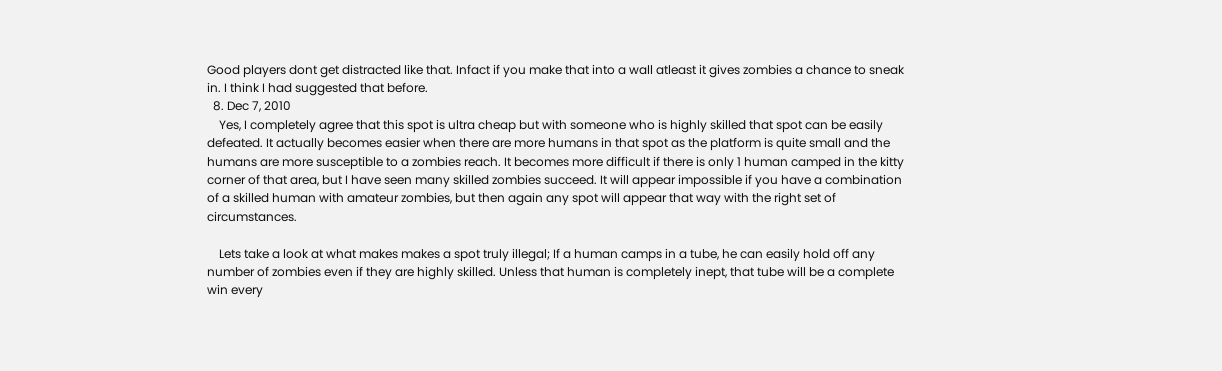Good players dont get distracted like that. Infact if you make that into a wall atleast it gives zombies a chance to sneak in. I think I had suggested that before.
  8. Dec 7, 2010
    Yes, I completely agree that this spot is ultra cheap but with someone who is highly skilled that spot can be easily defeated. It actually becomes easier when there are more humans in that spot as the platform is quite small and the humans are more susceptible to a zombies reach. It becomes more difficult if there is only 1 human camped in the kitty corner of that area, but I have seen many skilled zombies succeed. It will appear impossible if you have a combination of a skilled human with amateur zombies, but then again any spot will appear that way with the right set of circumstances.

    Lets take a look at what makes makes a spot truly illegal; If a human camps in a tube, he can easily hold off any number of zombies even if they are highly skilled. Unless that human is completely inept, that tube will be a complete win every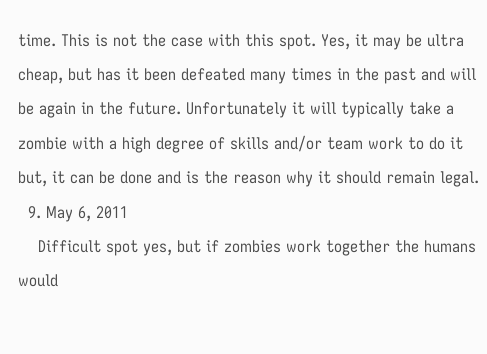time. This is not the case with this spot. Yes, it may be ultra cheap, but has it been defeated many times in the past and will be again in the future. Unfortunately it will typically take a zombie with a high degree of skills and/or team work to do it but, it can be done and is the reason why it should remain legal.
  9. May 6, 2011
    Difficult spot yes, but if zombies work together the humans would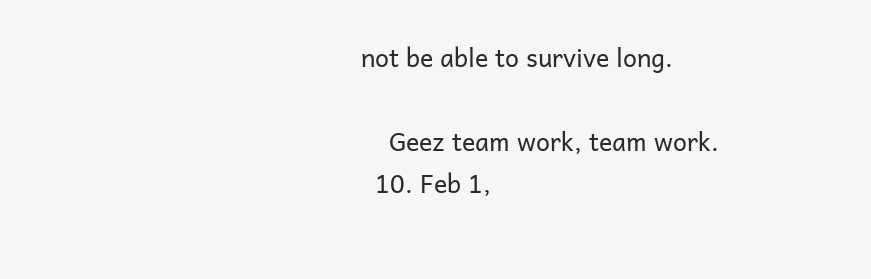not be able to survive long.

    Geez team work, team work.
  10. Feb 1,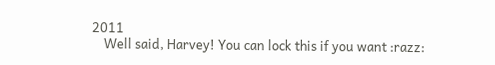2011
    Well said, Harvey! You can lock this if you want :razz: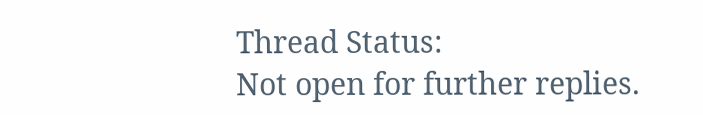Thread Status:
Not open for further replies.